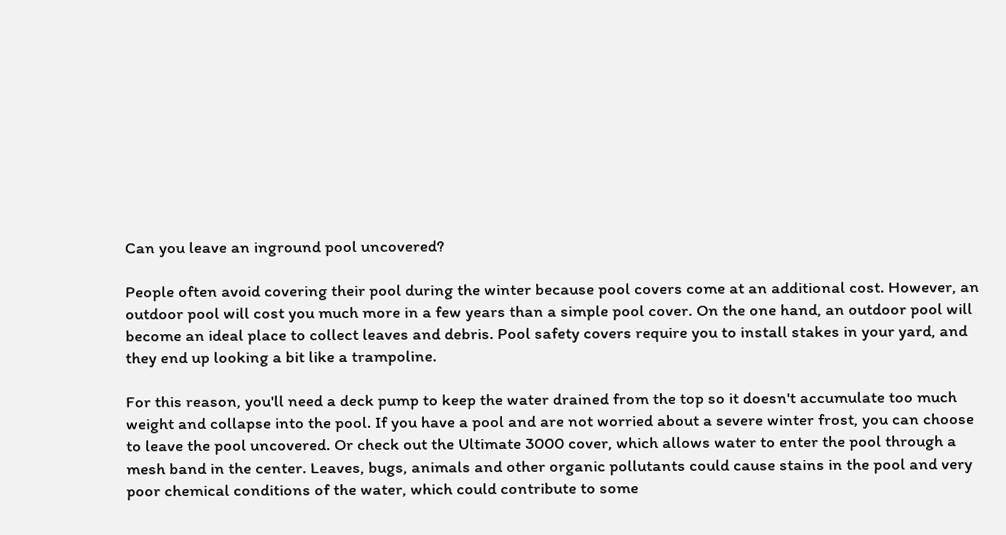Can you leave an inground pool uncovered?

People often avoid covering their pool during the winter because pool covers come at an additional cost. However, an outdoor pool will cost you much more in a few years than a simple pool cover. On the one hand, an outdoor pool will become an ideal place to collect leaves and debris. Pool safety covers require you to install stakes in your yard, and they end up looking a bit like a trampoline.

For this reason, you'll need a deck pump to keep the water drained from the top so it doesn't accumulate too much weight and collapse into the pool. If you have a pool and are not worried about a severe winter frost, you can choose to leave the pool uncovered. Or check out the Ultimate 3000 cover, which allows water to enter the pool through a mesh band in the center. Leaves, bugs, animals and other organic pollutants could cause stains in the pool and very poor chemical conditions of the water, which could contribute to some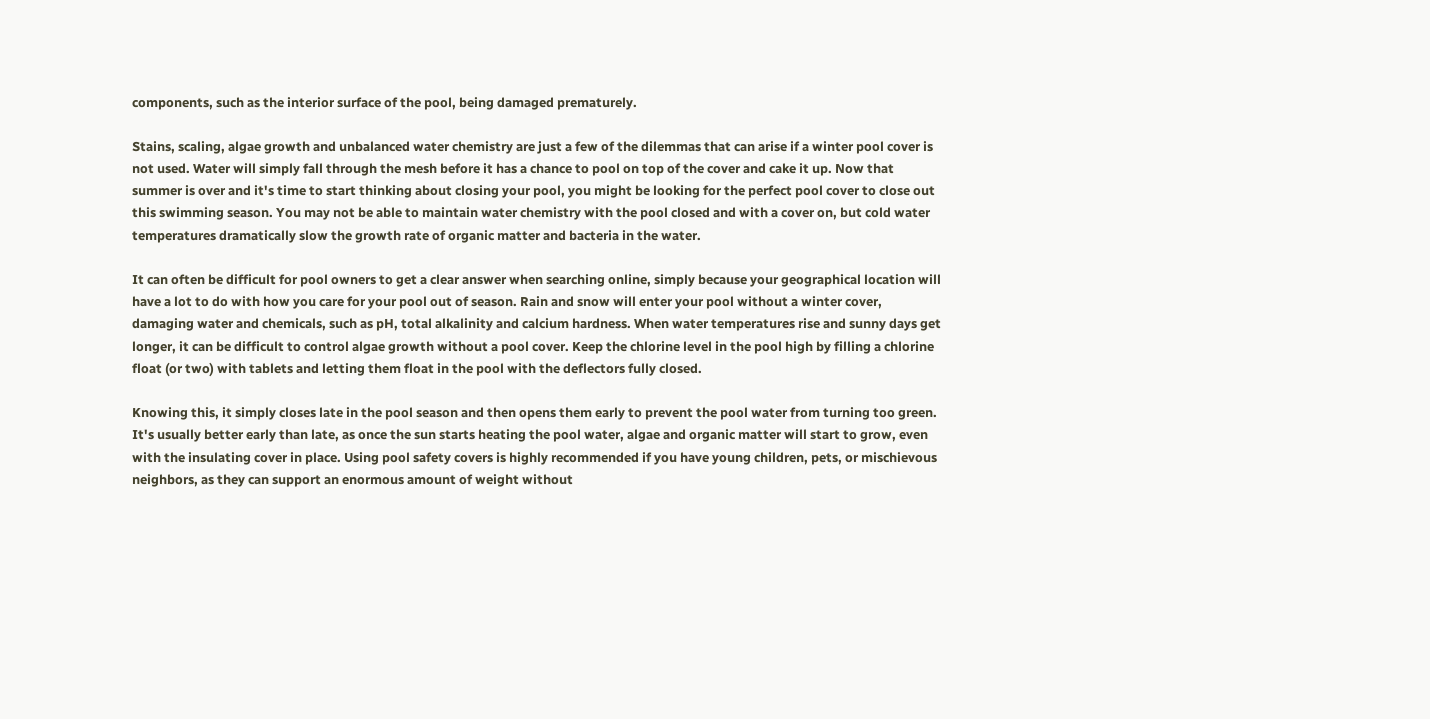components, such as the interior surface of the pool, being damaged prematurely.

Stains, scaling, algae growth and unbalanced water chemistry are just a few of the dilemmas that can arise if a winter pool cover is not used. Water will simply fall through the mesh before it has a chance to pool on top of the cover and cake it up. Now that summer is over and it's time to start thinking about closing your pool, you might be looking for the perfect pool cover to close out this swimming season. You may not be able to maintain water chemistry with the pool closed and with a cover on, but cold water temperatures dramatically slow the growth rate of organic matter and bacteria in the water.

It can often be difficult for pool owners to get a clear answer when searching online, simply because your geographical location will have a lot to do with how you care for your pool out of season. Rain and snow will enter your pool without a winter cover, damaging water and chemicals, such as pH, total alkalinity and calcium hardness. When water temperatures rise and sunny days get longer, it can be difficult to control algae growth without a pool cover. Keep the chlorine level in the pool high by filling a chlorine float (or two) with tablets and letting them float in the pool with the deflectors fully closed.

Knowing this, it simply closes late in the pool season and then opens them early to prevent the pool water from turning too green. It's usually better early than late, as once the sun starts heating the pool water, algae and organic matter will start to grow, even with the insulating cover in place. Using pool safety covers is highly recommended if you have young children, pets, or mischievous neighbors, as they can support an enormous amount of weight without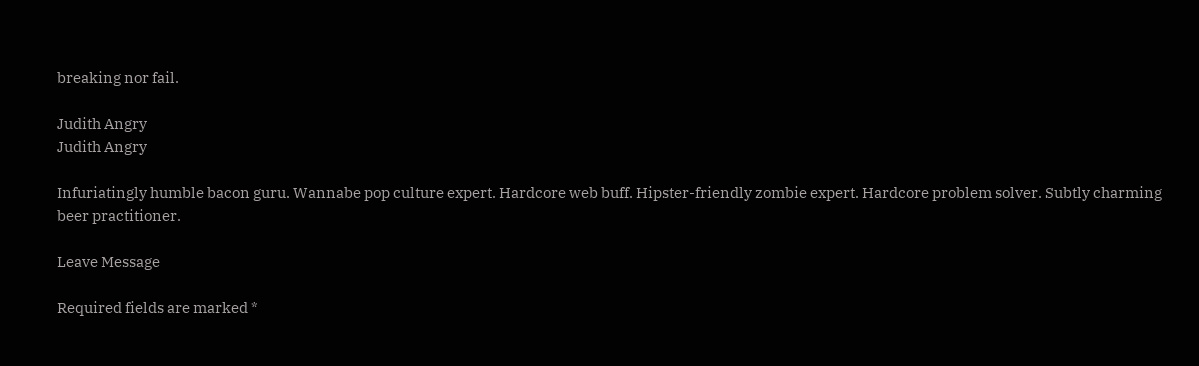breaking nor fail.

Judith Angry
Judith Angry

Infuriatingly humble bacon guru. Wannabe pop culture expert. Hardcore web buff. Hipster-friendly zombie expert. Hardcore problem solver. Subtly charming beer practitioner.

Leave Message

Required fields are marked *